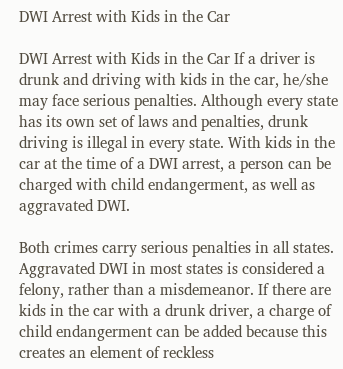DWI Arrest with Kids in the Car

DWI Arrest with Kids in the Car If a driver is drunk and driving with kids in the car, he/she may face serious penalties. Although every state has its own set of laws and penalties, drunk driving is illegal in every state. With kids in the car at the time of a DWI arrest, a person can be charged with child endangerment, as well as aggravated DWI.

Both crimes carry serious penalties in all states. Aggravated DWI in most states is considered a felony, rather than a misdemeanor. If there are kids in the car with a drunk driver, a charge of child endangerment can be added because this creates an element of reckless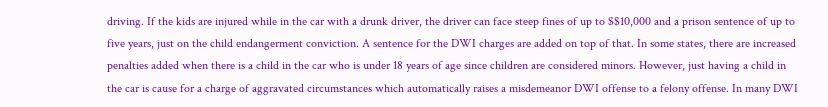driving. If the kids are injured while in the car with a drunk driver, the driver can face steep fines of up to $$10,000 and a prison sentence of up to five years, just on the child endangerment conviction. A sentence for the DWI charges are added on top of that. In some states, there are increased penalties added when there is a child in the car who is under 18 years of age since children are considered minors. However, just having a child in the car is cause for a charge of aggravated circumstances which automatically raises a misdemeanor DWI offense to a felony offense. In many DWI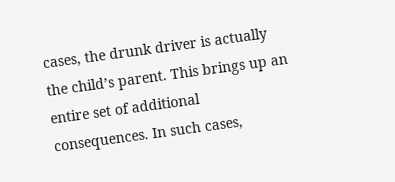cases, the drunk driver is actually the child’s parent. This brings up an entire set of additional consequences. In such cases,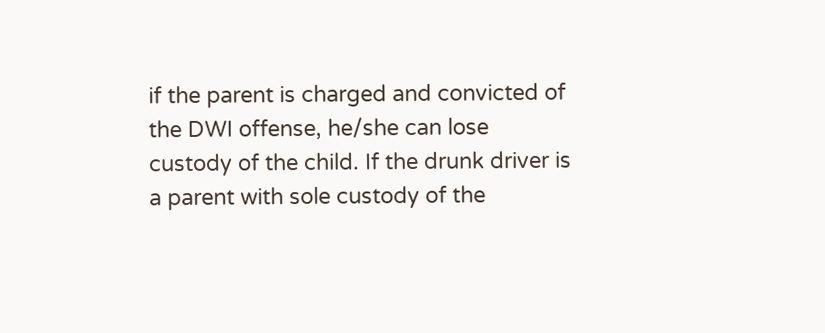if the parent is charged and convicted of the DWI offense, he/she can lose custody of the child. If the drunk driver is a parent with sole custody of the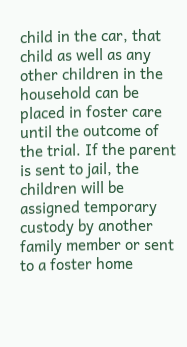child in the car, that child as well as any other children in the household can be placed in foster care until the outcome of the trial. If the parent is sent to jail, the children will be assigned temporary custody by another family member or sent to a foster home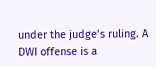under the judge’s ruling. A DWI offense is a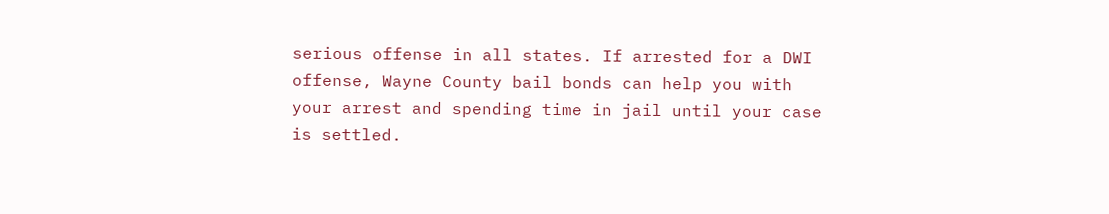serious offense in all states. If arrested for a DWI offense, Wayne County bail bonds can help you with your arrest and spending time in jail until your case is settled.